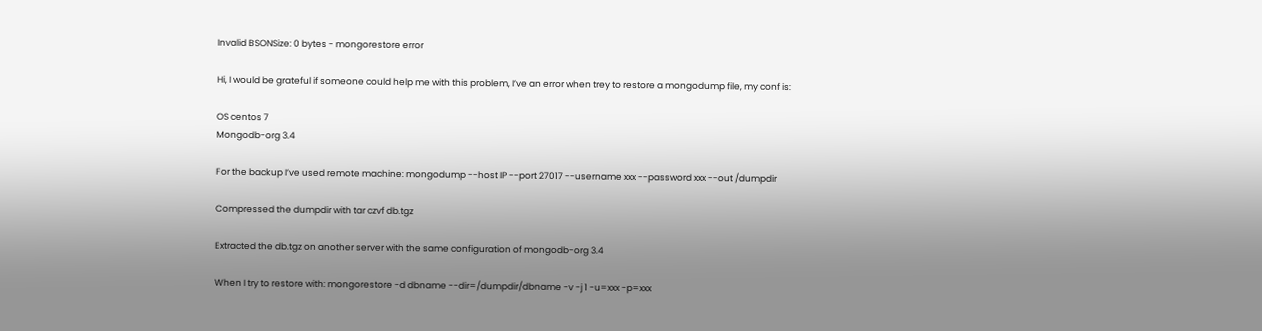Invalid BSONSize: 0 bytes - mongorestore error

Hi, I would be grateful if someone could help me with this problem, I’ve an error when trey to restore a mongodump file, my conf is:

OS centos 7
Mongodb-org 3.4

For the backup I’ve used remote machine: mongodump --host IP --port 27017 --username xxx --password xxx --out /dumpdir

Compressed the dumpdir with tar czvf db.tgz

Extracted the db.tgz on another server with the same configuration of mongodb-org 3.4

When I try to restore with: mongorestore -d dbname --dir=/dumpdir/dbname -v -j 1 -u=xxx -p=xxx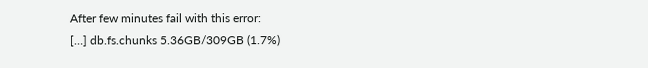After few minutes fail with this error:
[…] db.fs.chunks 5.36GB/309GB (1.7%)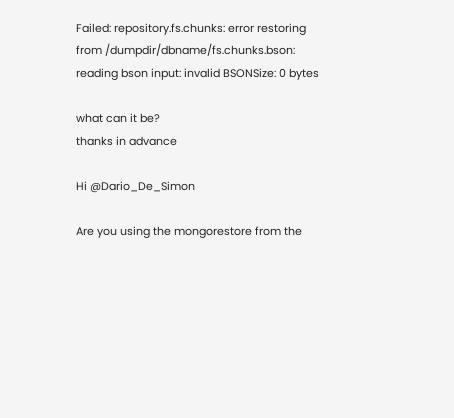Failed: repository.fs.chunks: error restoring from /dumpdir/dbname/fs.chunks.bson: reading bson input: invalid BSONSize: 0 bytes

what can it be?
thanks in advance

Hi @Dario_De_Simon

Are you using the mongorestore from the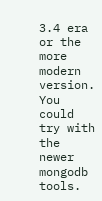3.4 era or the more modern version.
You could try with the newer mongodb tools.